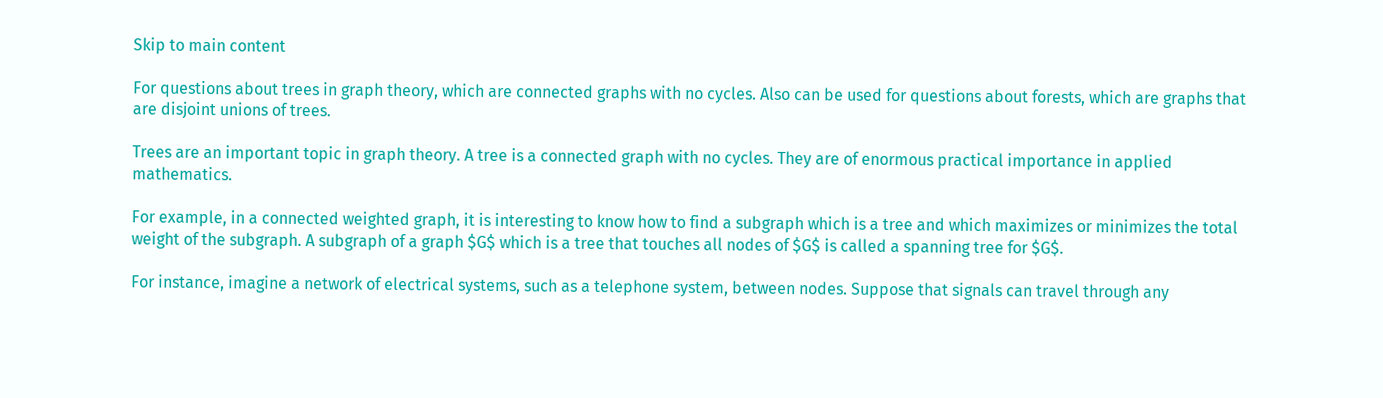Skip to main content

For questions about trees in graph theory, which are connected graphs with no cycles. Also can be used for questions about forests, which are graphs that are disjoint unions of trees.

Trees are an important topic in graph theory. A tree is a connected graph with no cycles. They are of enormous practical importance in applied mathematics.

For example, in a connected weighted graph, it is interesting to know how to find a subgraph which is a tree and which maximizes or minimizes the total weight of the subgraph. A subgraph of a graph $G$ which is a tree that touches all nodes of $G$ is called a spanning tree for $G$.

For instance, imagine a network of electrical systems, such as a telephone system, between nodes. Suppose that signals can travel through any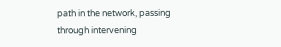path in the network, passing through intervening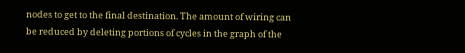nodes to get to the final destination. The amount of wiring can be reduced by deleting portions of cycles in the graph of the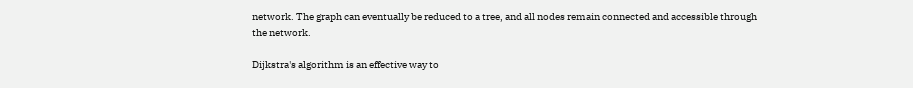network. The graph can eventually be reduced to a tree, and all nodes remain connected and accessible through the network.

Dijkstra's algorithm is an effective way to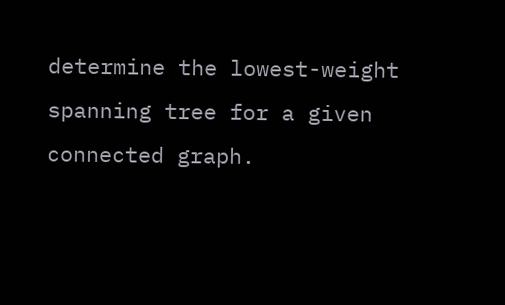determine the lowest-weight spanning tree for a given connected graph.